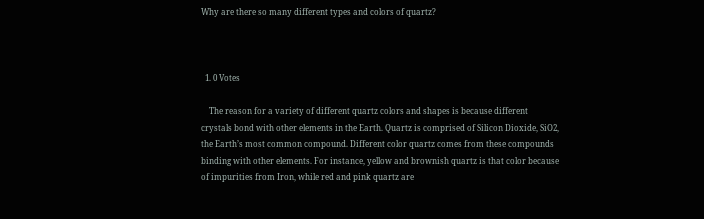Why are there so many different types and colors of quartz?



  1. 0 Votes

    The reason for a variety of different quartz colors and shapes is because different crystals bond with other elements in the Earth. Quartz is comprised of Silicon Dioxide, SiO2, the Earth’s most common compound. Different color quartz comes from these compounds binding with other elements. For instance, yellow and brownish quartz is that color because of impurities from Iron, while red and pink quartz are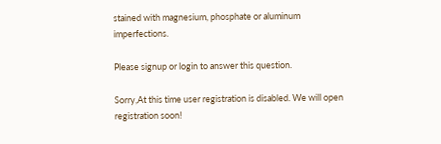stained with magnesium, phosphate or aluminum imperfections.

Please signup or login to answer this question.

Sorry,At this time user registration is disabled. We will open registration soon!